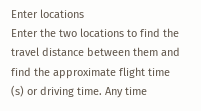Enter locations
Enter the two locations to find the travel distance between them and find the approximate flight time (s) or driving time. Any time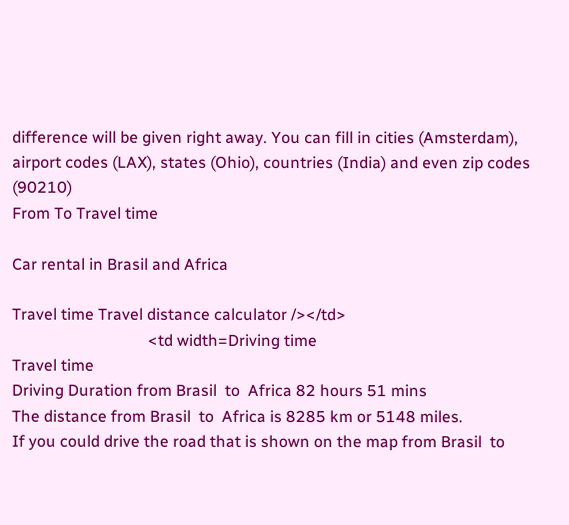difference will be given right away. You can fill in cities (Amsterdam), airport codes (LAX), states (Ohio), countries (India) and even zip codes (90210)
From To Travel time

Car rental in Brasil and Africa

Travel time Travel distance calculator /></td>
                                  <td width=Driving time
Travel time
Driving Duration from Brasil  to  Africa 82 hours 51 mins
The distance from Brasil  to  Africa is 8285 km or 5148 miles.
If you could drive the road that is shown on the map from Brasil  to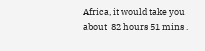Africa, it would take you about  82 hours 51 mins .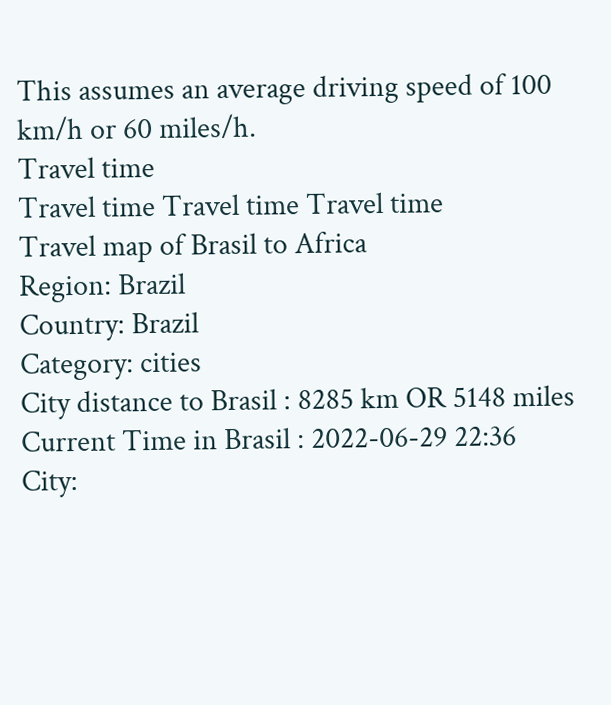This assumes an average driving speed of 100 km/h or 60 miles/h.
Travel time
Travel time Travel time Travel time
Travel map of Brasil to Africa
Region: Brazil
Country: Brazil
Category: cities
City distance to Brasil : 8285 km OR 5148 miles
Current Time in Brasil : 2022-06-29 22:36
City: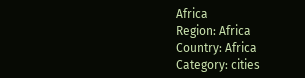Africa
Region: Africa
Country: Africa
Category: cities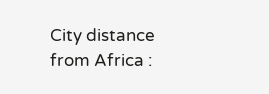City distance from Africa :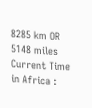8285 km OR 5148 miles
Current Time in Africa :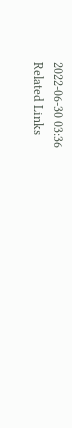2022-06-30 03:36
Related Links